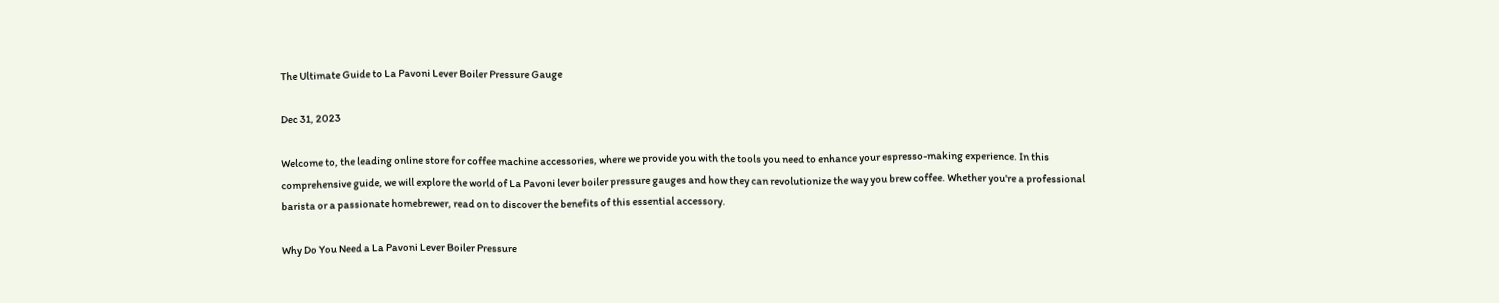The Ultimate Guide to La Pavoni Lever Boiler Pressure Gauge

Dec 31, 2023

Welcome to, the leading online store for coffee machine accessories, where we provide you with the tools you need to enhance your espresso-making experience. In this comprehensive guide, we will explore the world of La Pavoni lever boiler pressure gauges and how they can revolutionize the way you brew coffee. Whether you're a professional barista or a passionate homebrewer, read on to discover the benefits of this essential accessory.

Why Do You Need a La Pavoni Lever Boiler Pressure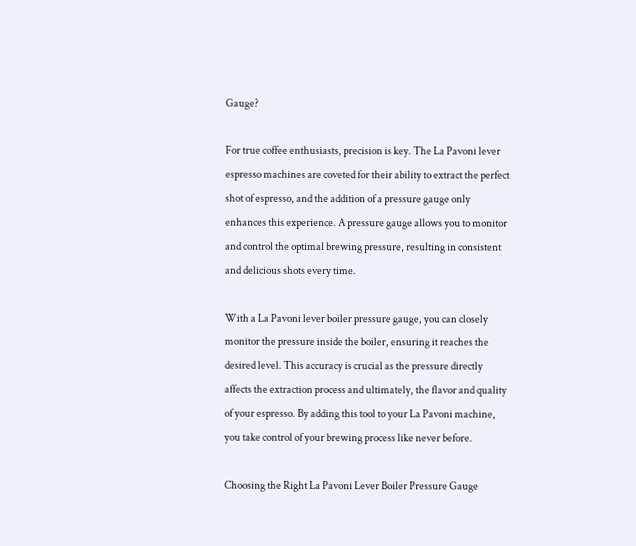Gauge?

For true coffee enthusiasts, precision is key. The La Pavoni lever espresso machines are coveted for their ability to extract the perfect shot of espresso, and the addition of a pressure gauge only enhances this experience. A pressure gauge allows you to monitor and control the optimal brewing pressure, resulting in consistent and delicious shots every time.

With a La Pavoni lever boiler pressure gauge, you can closely monitor the pressure inside the boiler, ensuring it reaches the desired level. This accuracy is crucial as the pressure directly affects the extraction process and ultimately, the flavor and quality of your espresso. By adding this tool to your La Pavoni machine, you take control of your brewing process like never before.

Choosing the Right La Pavoni Lever Boiler Pressure Gauge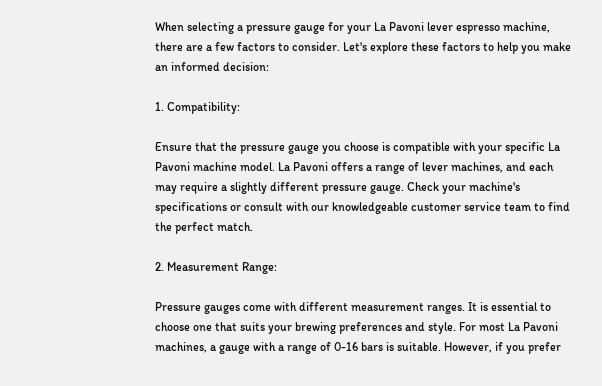When selecting a pressure gauge for your La Pavoni lever espresso machine, there are a few factors to consider. Let's explore these factors to help you make an informed decision:

1. Compatibility:

Ensure that the pressure gauge you choose is compatible with your specific La Pavoni machine model. La Pavoni offers a range of lever machines, and each may require a slightly different pressure gauge. Check your machine's specifications or consult with our knowledgeable customer service team to find the perfect match.

2. Measurement Range:

Pressure gauges come with different measurement ranges. It is essential to choose one that suits your brewing preferences and style. For most La Pavoni machines, a gauge with a range of 0-16 bars is suitable. However, if you prefer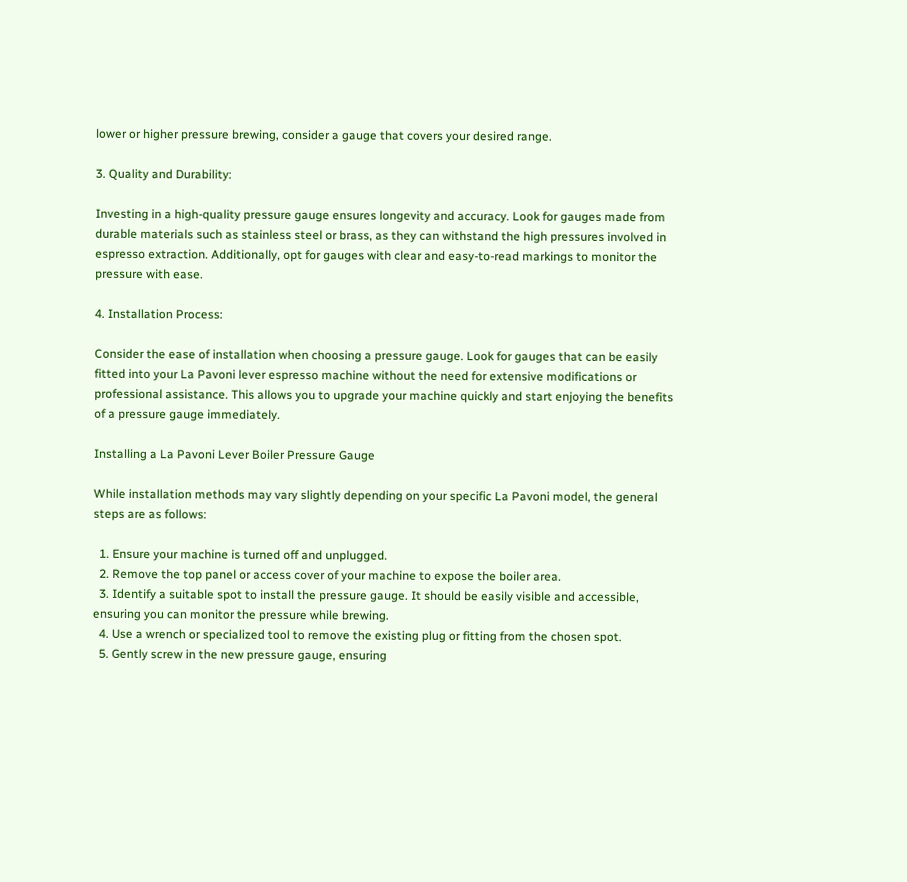lower or higher pressure brewing, consider a gauge that covers your desired range.

3. Quality and Durability:

Investing in a high-quality pressure gauge ensures longevity and accuracy. Look for gauges made from durable materials such as stainless steel or brass, as they can withstand the high pressures involved in espresso extraction. Additionally, opt for gauges with clear and easy-to-read markings to monitor the pressure with ease.

4. Installation Process:

Consider the ease of installation when choosing a pressure gauge. Look for gauges that can be easily fitted into your La Pavoni lever espresso machine without the need for extensive modifications or professional assistance. This allows you to upgrade your machine quickly and start enjoying the benefits of a pressure gauge immediately.

Installing a La Pavoni Lever Boiler Pressure Gauge

While installation methods may vary slightly depending on your specific La Pavoni model, the general steps are as follows:

  1. Ensure your machine is turned off and unplugged.
  2. Remove the top panel or access cover of your machine to expose the boiler area.
  3. Identify a suitable spot to install the pressure gauge. It should be easily visible and accessible, ensuring you can monitor the pressure while brewing.
  4. Use a wrench or specialized tool to remove the existing plug or fitting from the chosen spot.
  5. Gently screw in the new pressure gauge, ensuring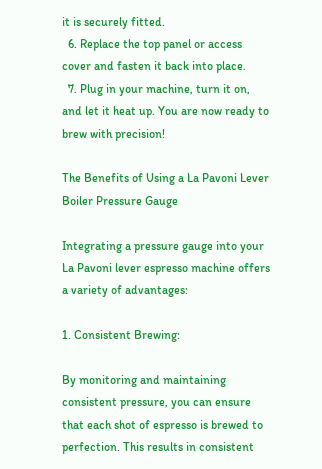it is securely fitted.
  6. Replace the top panel or access cover and fasten it back into place.
  7. Plug in your machine, turn it on, and let it heat up. You are now ready to brew with precision!

The Benefits of Using a La Pavoni Lever Boiler Pressure Gauge

Integrating a pressure gauge into your La Pavoni lever espresso machine offers a variety of advantages:

1. Consistent Brewing:

By monitoring and maintaining consistent pressure, you can ensure that each shot of espresso is brewed to perfection. This results in consistent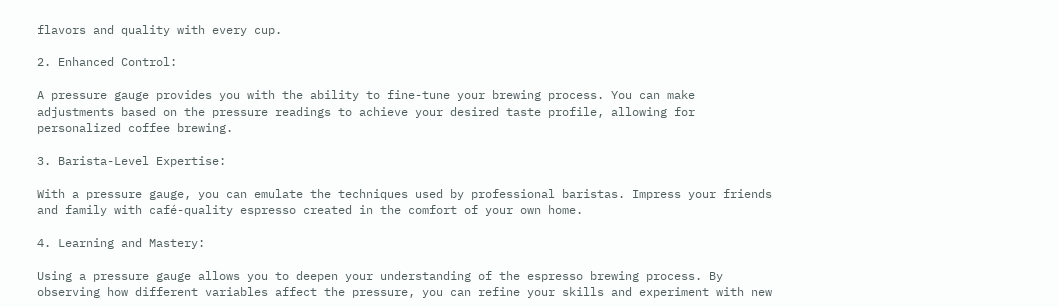flavors and quality with every cup.

2. Enhanced Control:

A pressure gauge provides you with the ability to fine-tune your brewing process. You can make adjustments based on the pressure readings to achieve your desired taste profile, allowing for personalized coffee brewing.

3. Barista-Level Expertise:

With a pressure gauge, you can emulate the techniques used by professional baristas. Impress your friends and family with café-quality espresso created in the comfort of your own home.

4. Learning and Mastery:

Using a pressure gauge allows you to deepen your understanding of the espresso brewing process. By observing how different variables affect the pressure, you can refine your skills and experiment with new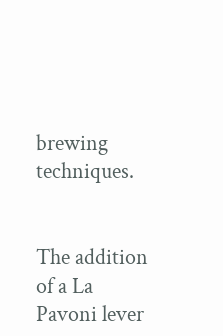brewing techniques.


The addition of a La Pavoni lever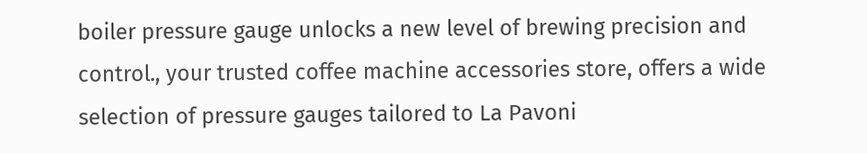boiler pressure gauge unlocks a new level of brewing precision and control., your trusted coffee machine accessories store, offers a wide selection of pressure gauges tailored to La Pavoni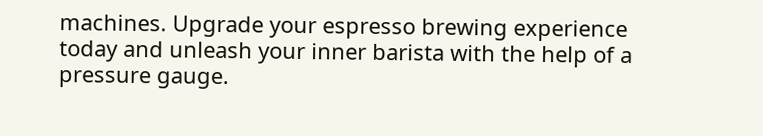machines. Upgrade your espresso brewing experience today and unleash your inner barista with the help of a pressure gauge.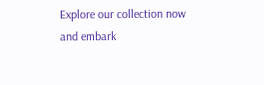Explore our collection now and embark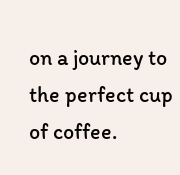on a journey to the perfect cup of coffee.